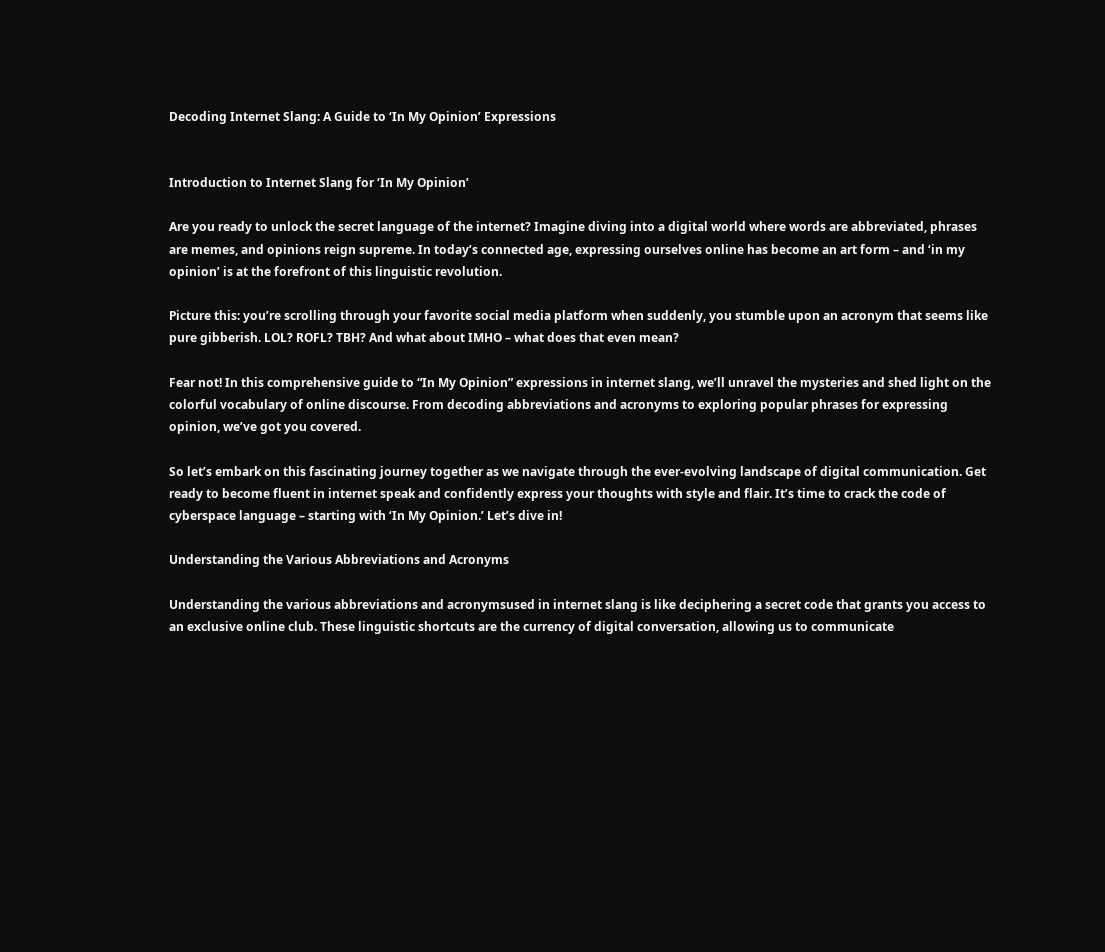Decoding Internet Slang: A Guide to ‘In My Opinion’ Expressions


Introduction to Internet Slang for ‘In My Opinion’

Are you ready to unlock the secret language of the internet? Imagine diving into a digital world where words are abbreviated, phrases are memes, and opinions reign supreme. In today’s connected age, expressing ourselves online has become an art form – and ‘in my opinion’ is at the forefront of this linguistic revolution.

Picture this: you’re scrolling through your favorite social media platform when suddenly, you stumble upon an acronym that seems like pure gibberish. LOL? ROFL? TBH? And what about IMHO – what does that even mean?

Fear not! In this comprehensive guide to “In My Opinion” expressions in internet slang, we’ll unravel the mysteries and shed light on the colorful vocabulary of online discourse. From decoding abbreviations and acronyms to exploring popular phrases for expressing opinion, we’ve got you covered.

So let’s embark on this fascinating journey together as we navigate through the ever-evolving landscape of digital communication. Get ready to become fluent in internet speak and confidently express your thoughts with style and flair. It’s time to crack the code of cyberspace language – starting with ‘In My Opinion.’ Let’s dive in!

Understanding the Various Abbreviations and Acronyms

Understanding the various abbreviations and acronymsused in internet slang is like deciphering a secret code that grants you access to an exclusive online club. These linguistic shortcuts are the currency of digital conversation, allowing us to communicate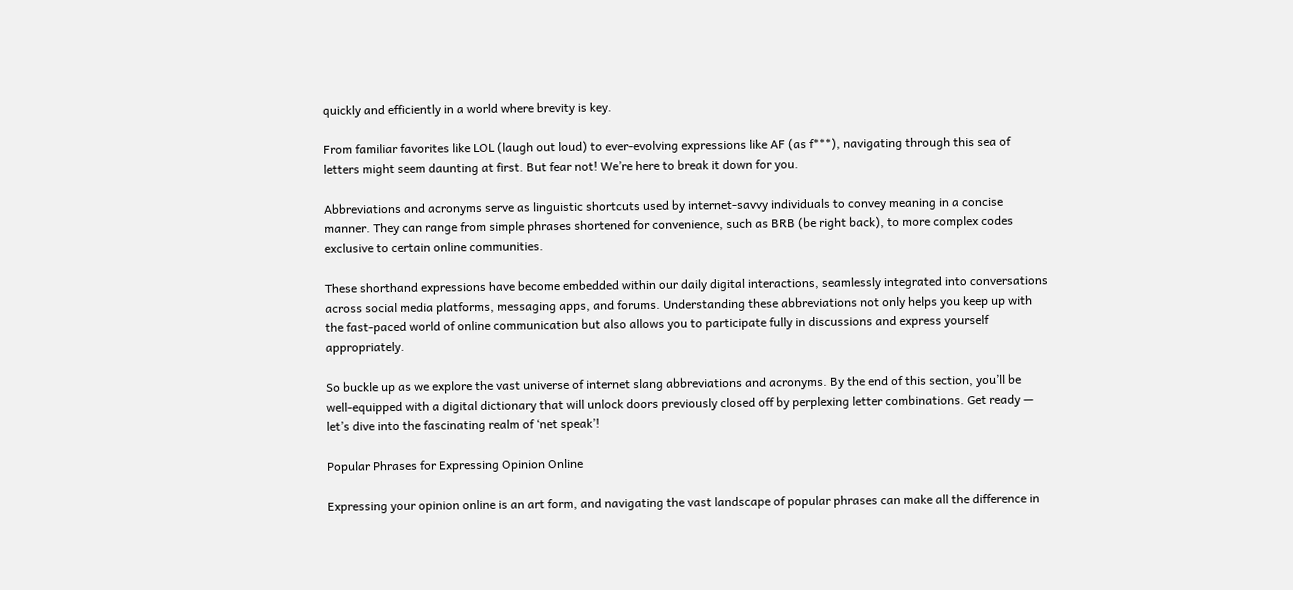quickly and efficiently in a world where brevity is key.

From familiar favorites like LOL (laugh out loud) to ever-evolving expressions like AF (as f***), navigating through this sea of letters might seem daunting at first. But fear not! We’re here to break it down for you.

Abbreviations and acronyms serve as linguistic shortcuts used by internet-savvy individuals to convey meaning in a concise manner. They can range from simple phrases shortened for convenience, such as BRB (be right back), to more complex codes exclusive to certain online communities.

These shorthand expressions have become embedded within our daily digital interactions, seamlessly integrated into conversations across social media platforms, messaging apps, and forums. Understanding these abbreviations not only helps you keep up with the fast-paced world of online communication but also allows you to participate fully in discussions and express yourself appropriately.

So buckle up as we explore the vast universe of internet slang abbreviations and acronyms. By the end of this section, you’ll be well-equipped with a digital dictionary that will unlock doors previously closed off by perplexing letter combinations. Get ready — let’s dive into the fascinating realm of ‘net speak’!

Popular Phrases for Expressing Opinion Online

Expressing your opinion online is an art form, and navigating the vast landscape of popular phrases can make all the difference in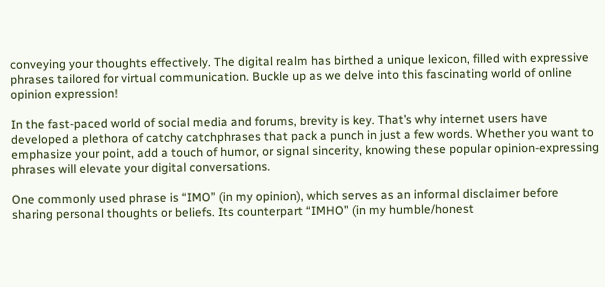conveying your thoughts effectively. The digital realm has birthed a unique lexicon, filled with expressive phrases tailored for virtual communication. Buckle up as we delve into this fascinating world of online opinion expression!

In the fast-paced world of social media and forums, brevity is key. That’s why internet users have developed a plethora of catchy catchphrases that pack a punch in just a few words. Whether you want to emphasize your point, add a touch of humor, or signal sincerity, knowing these popular opinion-expressing phrases will elevate your digital conversations.

One commonly used phrase is “IMO” (in my opinion), which serves as an informal disclaimer before sharing personal thoughts or beliefs. Its counterpart “IMHO” (in my humble/honest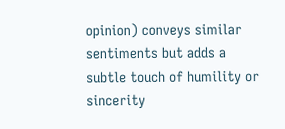opinion) conveys similar sentiments but adds a subtle touch of humility or sincerity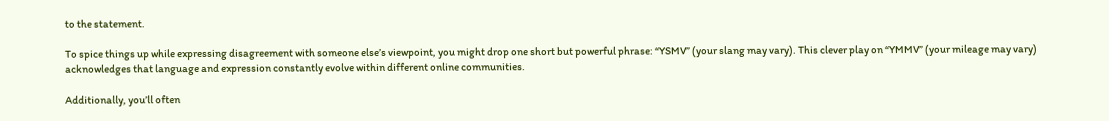to the statement.

To spice things up while expressing disagreement with someone else’s viewpoint, you might drop one short but powerful phrase: “YSMV” (your slang may vary). This clever play on “YMMV” (your mileage may vary) acknowledges that language and expression constantly evolve within different online communities.

Additionally, you’ll often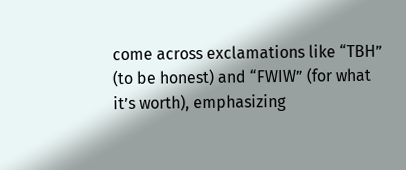come across exclamations like “TBH” (to be honest) and “FWIW” (for what it’s worth), emphasizing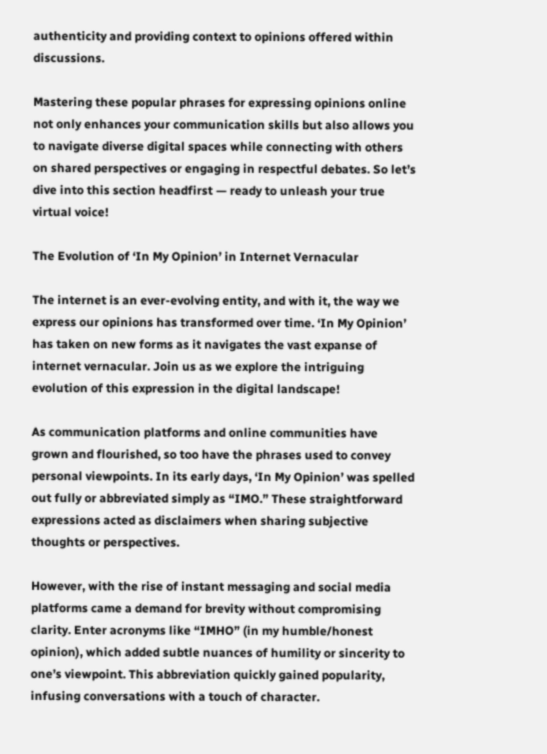authenticity and providing context to opinions offered within discussions.

Mastering these popular phrases for expressing opinions online not only enhances your communication skills but also allows you to navigate diverse digital spaces while connecting with others on shared perspectives or engaging in respectful debates. So let’s dive into this section headfirst — ready to unleash your true virtual voice!

The Evolution of ‘In My Opinion’ in Internet Vernacular

The internet is an ever-evolving entity, and with it, the way we express our opinions has transformed over time. ‘In My Opinion’ has taken on new forms as it navigates the vast expanse of internet vernacular. Join us as we explore the intriguing evolution of this expression in the digital landscape!

As communication platforms and online communities have grown and flourished, so too have the phrases used to convey personal viewpoints. In its early days, ‘In My Opinion’ was spelled out fully or abbreviated simply as “IMO.” These straightforward expressions acted as disclaimers when sharing subjective thoughts or perspectives.

However, with the rise of instant messaging and social media platforms came a demand for brevity without compromising clarity. Enter acronyms like “IMHO” (in my humble/honest opinion), which added subtle nuances of humility or sincerity to one’s viewpoint. This abbreviation quickly gained popularity, infusing conversations with a touch of character.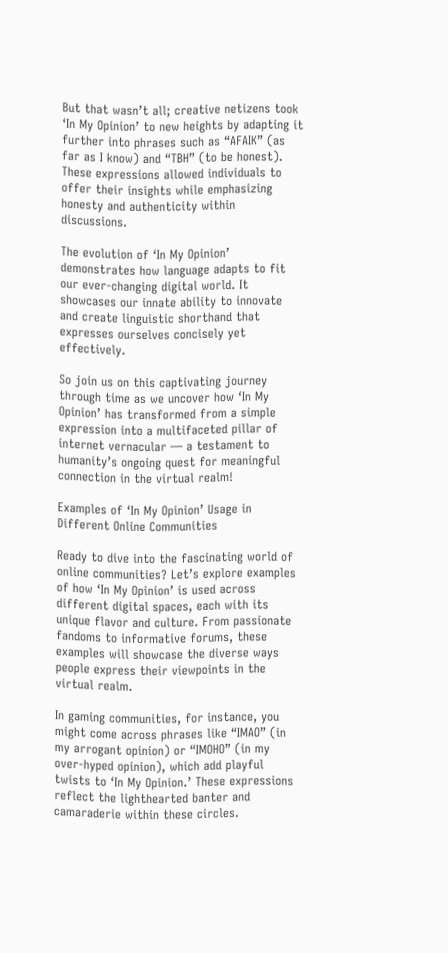But that wasn’t all; creative netizens took ‘In My Opinion’ to new heights by adapting it further into phrases such as “AFAIK” (as far as I know) and “TBH” (to be honest). These expressions allowed individuals to offer their insights while emphasizing honesty and authenticity within discussions.

The evolution of ‘In My Opinion’ demonstrates how language adapts to fit our ever-changing digital world. It showcases our innate ability to innovate and create linguistic shorthand that expresses ourselves concisely yet effectively.

So join us on this captivating journey through time as we uncover how ‘In My Opinion’ has transformed from a simple expression into a multifaceted pillar of internet vernacular — a testament to humanity’s ongoing quest for meaningful connection in the virtual realm!

Examples of ‘In My Opinion’ Usage in Different Online Communities

Ready to dive into the fascinating world of online communities? Let’s explore examples of how ‘In My Opinion’ is used across different digital spaces, each with its unique flavor and culture. From passionate fandoms to informative forums, these examples will showcase the diverse ways people express their viewpoints in the virtual realm.

In gaming communities, for instance, you might come across phrases like “IMAO” (in my arrogant opinion) or “IMOHO” (in my over-hyped opinion), which add playful twists to ‘In My Opinion.’ These expressions reflect the lighthearted banter and camaraderie within these circles.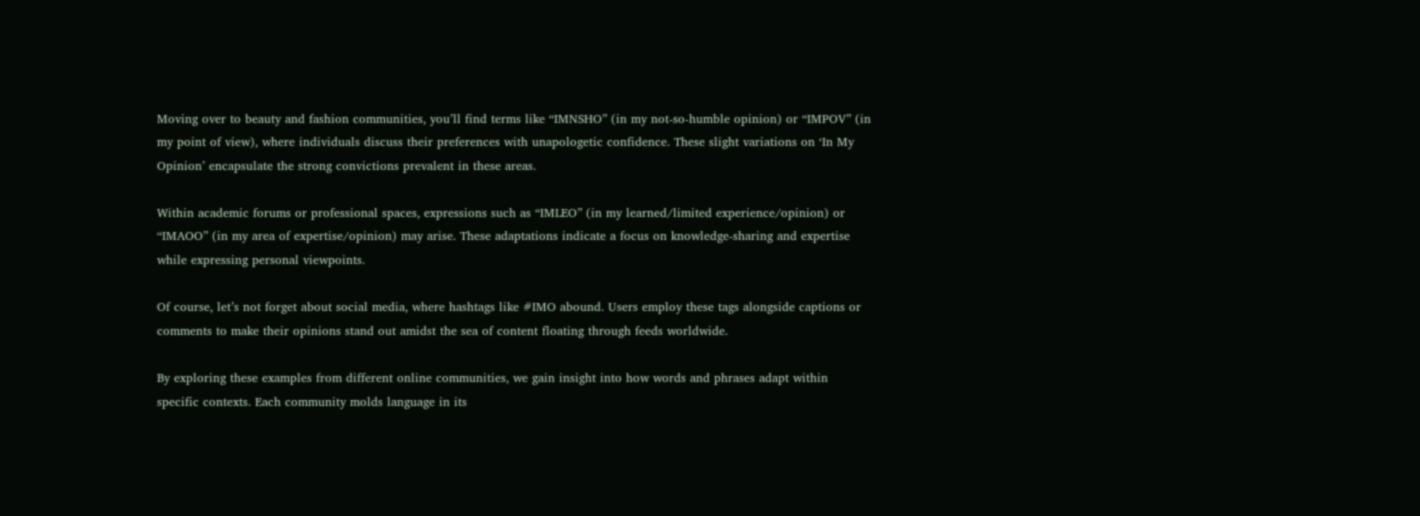Moving over to beauty and fashion communities, you’ll find terms like “IMNSHO” (in my not-so-humble opinion) or “IMPOV” (in my point of view), where individuals discuss their preferences with unapologetic confidence. These slight variations on ‘In My Opinion’ encapsulate the strong convictions prevalent in these areas.

Within academic forums or professional spaces, expressions such as “IMLEO” (in my learned/limited experience/opinion) or “IMAOO” (in my area of expertise/opinion) may arise. These adaptations indicate a focus on knowledge-sharing and expertise while expressing personal viewpoints.

Of course, let’s not forget about social media, where hashtags like #IMO abound. Users employ these tags alongside captions or comments to make their opinions stand out amidst the sea of content floating through feeds worldwide.

By exploring these examples from different online communities, we gain insight into how words and phrases adapt within specific contexts. Each community molds language in its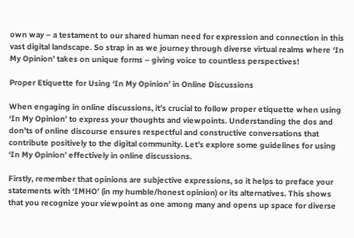own way – a testament to our shared human need for expression and connection in this vast digital landscape. So strap in as we journey through diverse virtual realms where ‘In My Opinion’ takes on unique forms – giving voice to countless perspectives!

Proper Etiquette for Using ‘In My Opinion’ in Online Discussions

When engaging in online discussions, it’s crucial to follow proper etiquette when using ‘In My Opinion’ to express your thoughts and viewpoints. Understanding the dos and don’ts of online discourse ensures respectful and constructive conversations that contribute positively to the digital community. Let’s explore some guidelines for using ‘In My Opinion’ effectively in online discussions.

Firstly, remember that opinions are subjective expressions, so it helps to preface your statements with ‘IMHO’ (in my humble/honest opinion) or its alternatives. This shows that you recognize your viewpoint as one among many and opens up space for diverse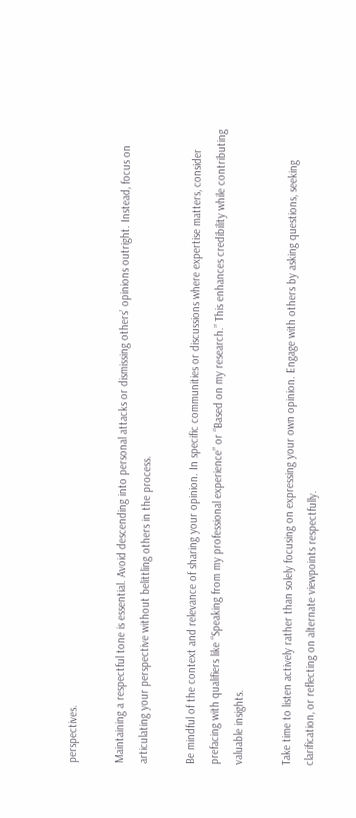perspectives.

Maintaining a respectful tone is essential. Avoid descending into personal attacks or dismissing others’ opinions outright. Instead, focus on articulating your perspective without belittling others in the process.

Be mindful of the context and relevance of sharing your opinion. In specific communities or discussions where expertise matters, consider prefacing with qualifiers like “Speaking from my professional experience” or “Based on my research.” This enhances credibility while contributing valuable insights.

Take time to listen actively rather than solely focusing on expressing your own opinion. Engage with others by asking questions, seeking clarification, or reflecting on alternate viewpoints respectfully.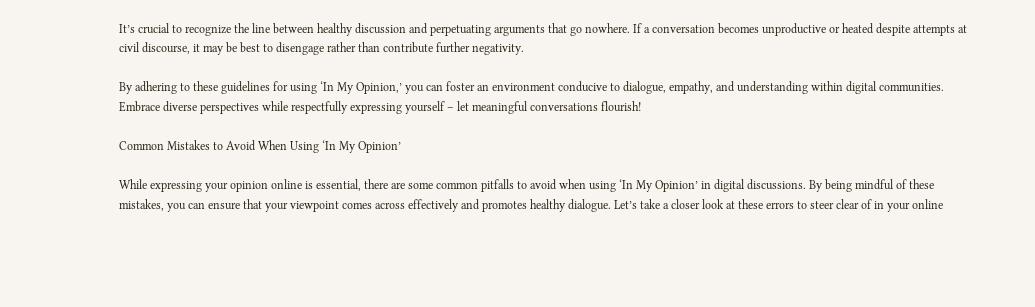It’s crucial to recognize the line between healthy discussion and perpetuating arguments that go nowhere. If a conversation becomes unproductive or heated despite attempts at civil discourse, it may be best to disengage rather than contribute further negativity.

By adhering to these guidelines for using ‘In My Opinion,’ you can foster an environment conducive to dialogue, empathy, and understanding within digital communities. Embrace diverse perspectives while respectfully expressing yourself – let meaningful conversations flourish!

Common Mistakes to Avoid When Using ‘In My Opinion’

While expressing your opinion online is essential, there are some common pitfalls to avoid when using ‘In My Opinion’ in digital discussions. By being mindful of these mistakes, you can ensure that your viewpoint comes across effectively and promotes healthy dialogue. Let’s take a closer look at these errors to steer clear of in your online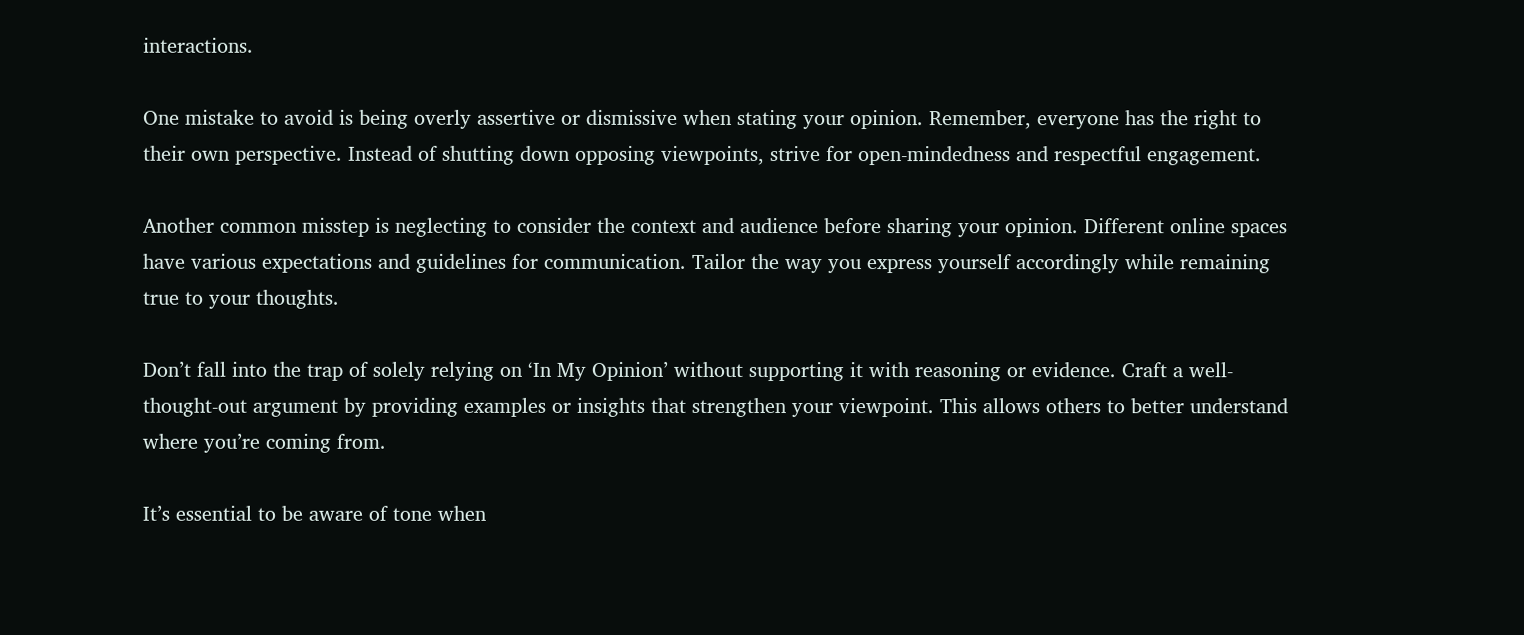interactions.

One mistake to avoid is being overly assertive or dismissive when stating your opinion. Remember, everyone has the right to their own perspective. Instead of shutting down opposing viewpoints, strive for open-mindedness and respectful engagement.

Another common misstep is neglecting to consider the context and audience before sharing your opinion. Different online spaces have various expectations and guidelines for communication. Tailor the way you express yourself accordingly while remaining true to your thoughts.

Don’t fall into the trap of solely relying on ‘In My Opinion’ without supporting it with reasoning or evidence. Craft a well-thought-out argument by providing examples or insights that strengthen your viewpoint. This allows others to better understand where you’re coming from.

It’s essential to be aware of tone when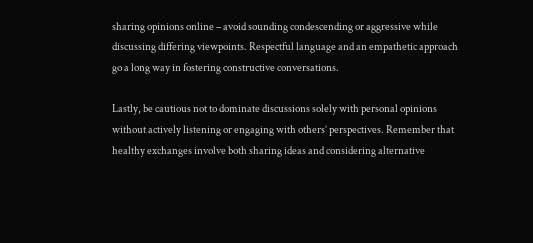sharing opinions online – avoid sounding condescending or aggressive while discussing differing viewpoints. Respectful language and an empathetic approach go a long way in fostering constructive conversations.

Lastly, be cautious not to dominate discussions solely with personal opinions without actively listening or engaging with others’ perspectives. Remember that healthy exchanges involve both sharing ideas and considering alternative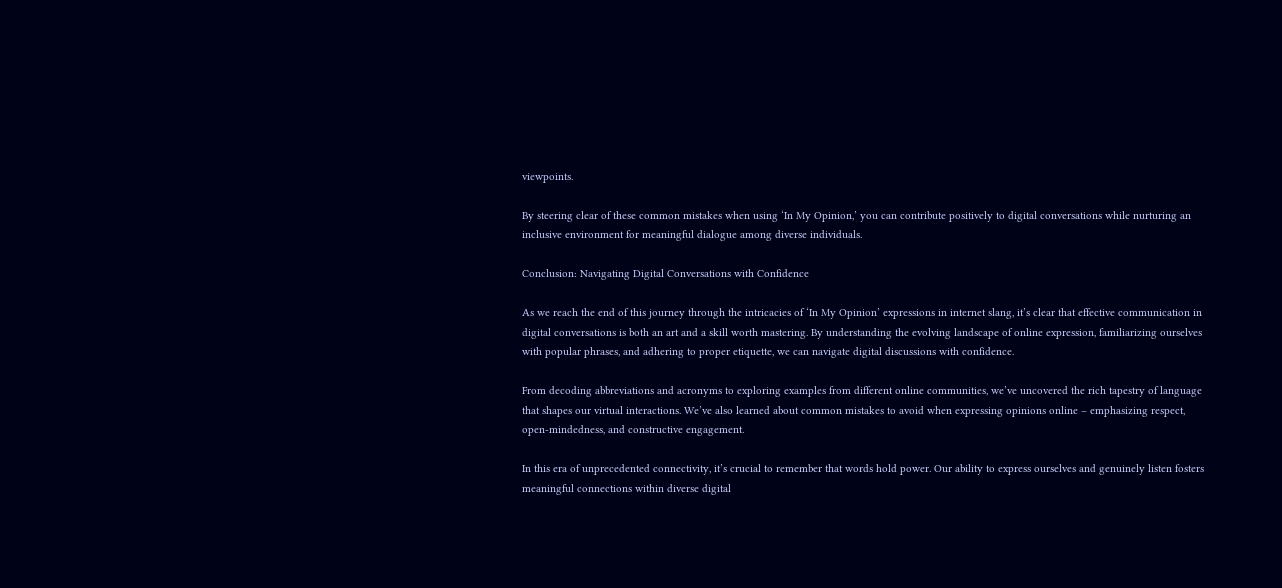viewpoints.

By steering clear of these common mistakes when using ‘In My Opinion,’ you can contribute positively to digital conversations while nurturing an inclusive environment for meaningful dialogue among diverse individuals.

Conclusion: Navigating Digital Conversations with Confidence

As we reach the end of this journey through the intricacies of ‘In My Opinion’ expressions in internet slang, it’s clear that effective communication in digital conversations is both an art and a skill worth mastering. By understanding the evolving landscape of online expression, familiarizing ourselves with popular phrases, and adhering to proper etiquette, we can navigate digital discussions with confidence.

From decoding abbreviations and acronyms to exploring examples from different online communities, we’ve uncovered the rich tapestry of language that shapes our virtual interactions. We’ve also learned about common mistakes to avoid when expressing opinions online – emphasizing respect, open-mindedness, and constructive engagement.

In this era of unprecedented connectivity, it’s crucial to remember that words hold power. Our ability to express ourselves and genuinely listen fosters meaningful connections within diverse digital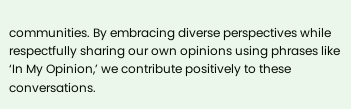communities. By embracing diverse perspectives while respectfully sharing our own opinions using phrases like ‘In My Opinion,’ we contribute positively to these conversations.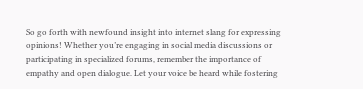So go forth with newfound insight into internet slang for expressing opinions! Whether you’re engaging in social media discussions or participating in specialized forums, remember the importance of empathy and open dialogue. Let your voice be heard while fostering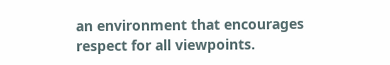an environment that encourages respect for all viewpoints.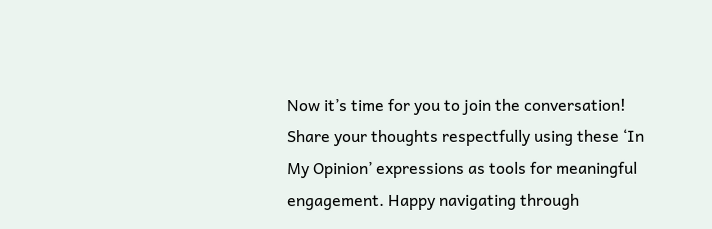Now it’s time for you to join the conversation! Share your thoughts respectfully using these ‘In My Opinion’ expressions as tools for meaningful engagement. Happy navigating through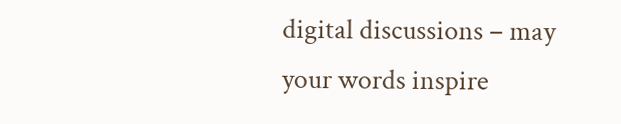digital discussions – may your words inspire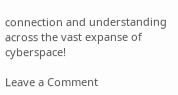connection and understanding across the vast expanse of cyberspace!

Leave a Comment